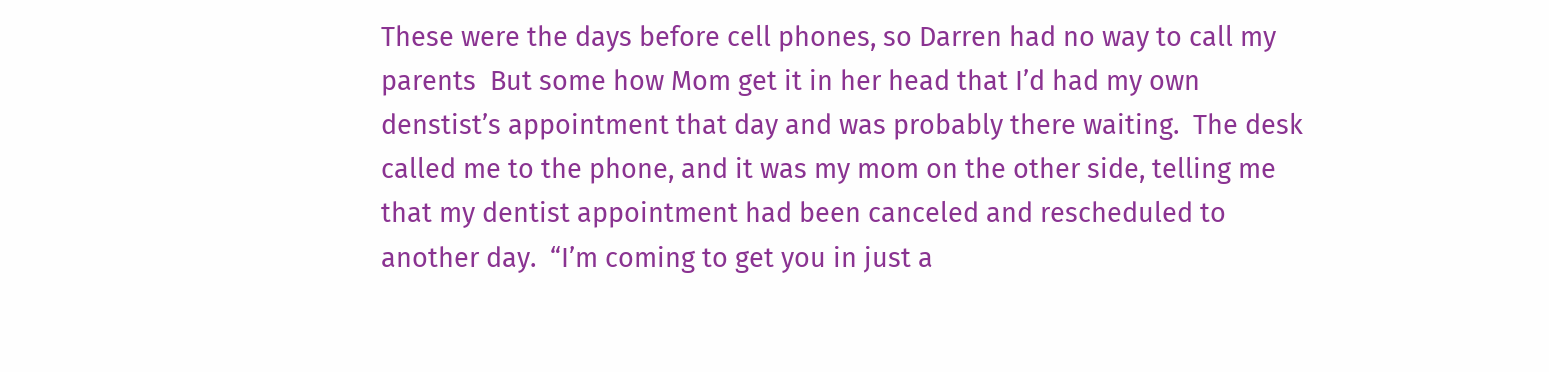These were the days before cell phones, so Darren had no way to call my parents  But some how Mom get it in her head that I’d had my own denstist’s appointment that day and was probably there waiting.  The desk called me to the phone, and it was my mom on the other side, telling me that my dentist appointment had been canceled and rescheduled to another day.  “I’m coming to get you in just a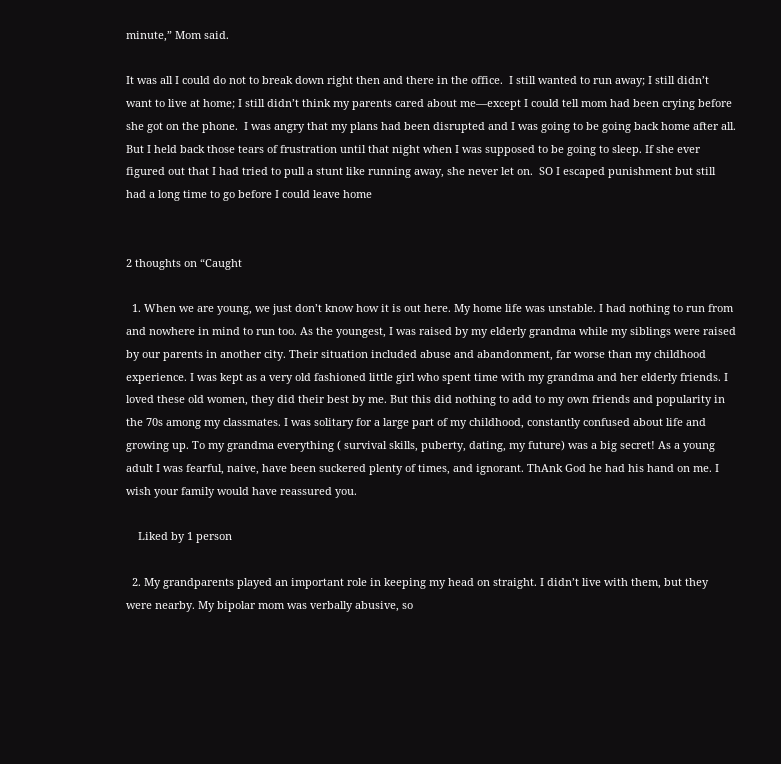minute,” Mom said.

It was all I could do not to break down right then and there in the office.  I still wanted to run away; I still didn’t want to live at home; I still didn’t think my parents cared about me—except I could tell mom had been crying before she got on the phone.  I was angry that my plans had been disrupted and I was going to be going back home after all.  But I held back those tears of frustration until that night when I was supposed to be going to sleep. If she ever figured out that I had tried to pull a stunt like running away, she never let on.  SO I escaped punishment but still had a long time to go before I could leave home


2 thoughts on “Caught

  1. When we are young, we just don’t know how it is out here. My home life was unstable. I had nothing to run from and nowhere in mind to run too. As the youngest, I was raised by my elderly grandma while my siblings were raised by our parents in another city. Their situation included abuse and abandonment, far worse than my childhood experience. I was kept as a very old fashioned little girl who spent time with my grandma and her elderly friends. I loved these old women, they did their best by me. But this did nothing to add to my own friends and popularity in the 70s among my classmates. I was solitary for a large part of my childhood, constantly confused about life and growing up. To my grandma everything ( survival skills, puberty, dating, my future) was a big secret! As a young adult I was fearful, naive, have been suckered plenty of times, and ignorant. ThAnk God he had his hand on me. I wish your family would have reassured you.

    Liked by 1 person

  2. My grandparents played an important role in keeping my head on straight. I didn’t live with them, but they were nearby. My bipolar mom was verbally abusive, so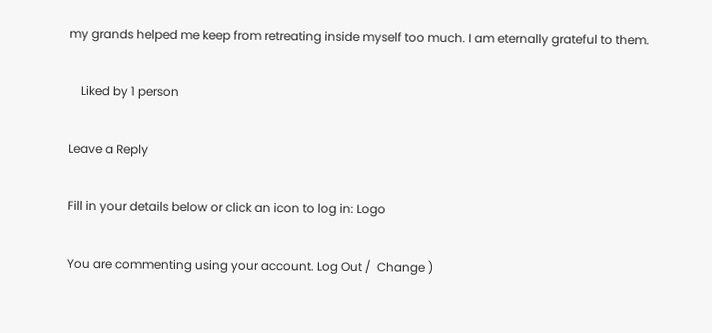my grands helped me keep from retreating inside myself too much. I am eternally grateful to them.

    Liked by 1 person

Leave a Reply

Fill in your details below or click an icon to log in: Logo

You are commenting using your account. Log Out /  Change )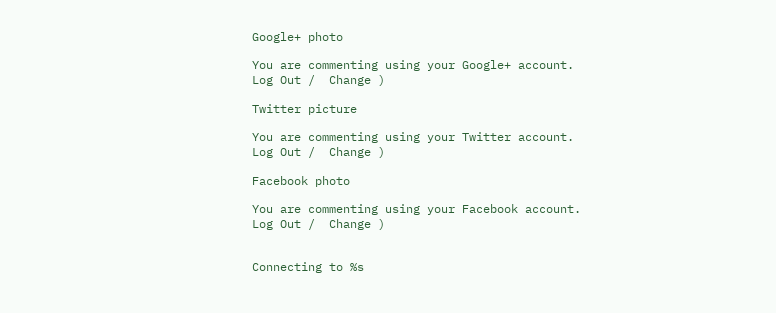Google+ photo

You are commenting using your Google+ account. Log Out /  Change )

Twitter picture

You are commenting using your Twitter account. Log Out /  Change )

Facebook photo

You are commenting using your Facebook account. Log Out /  Change )


Connecting to %s